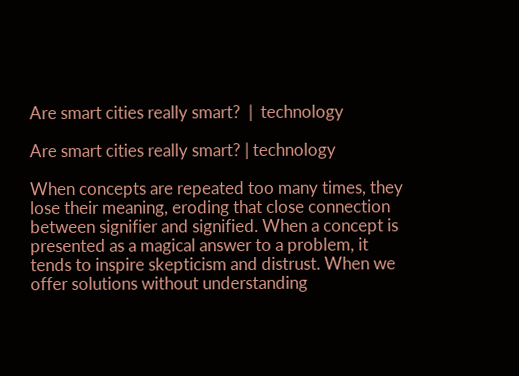Are smart cities really smart?  |  technology

Are smart cities really smart? | technology

When concepts are repeated too many times, they lose their meaning, eroding that close connection between signifier and signified. When a concept is presented as a magical answer to a problem, it tends to inspire skepticism and distrust. When we offer solutions without understanding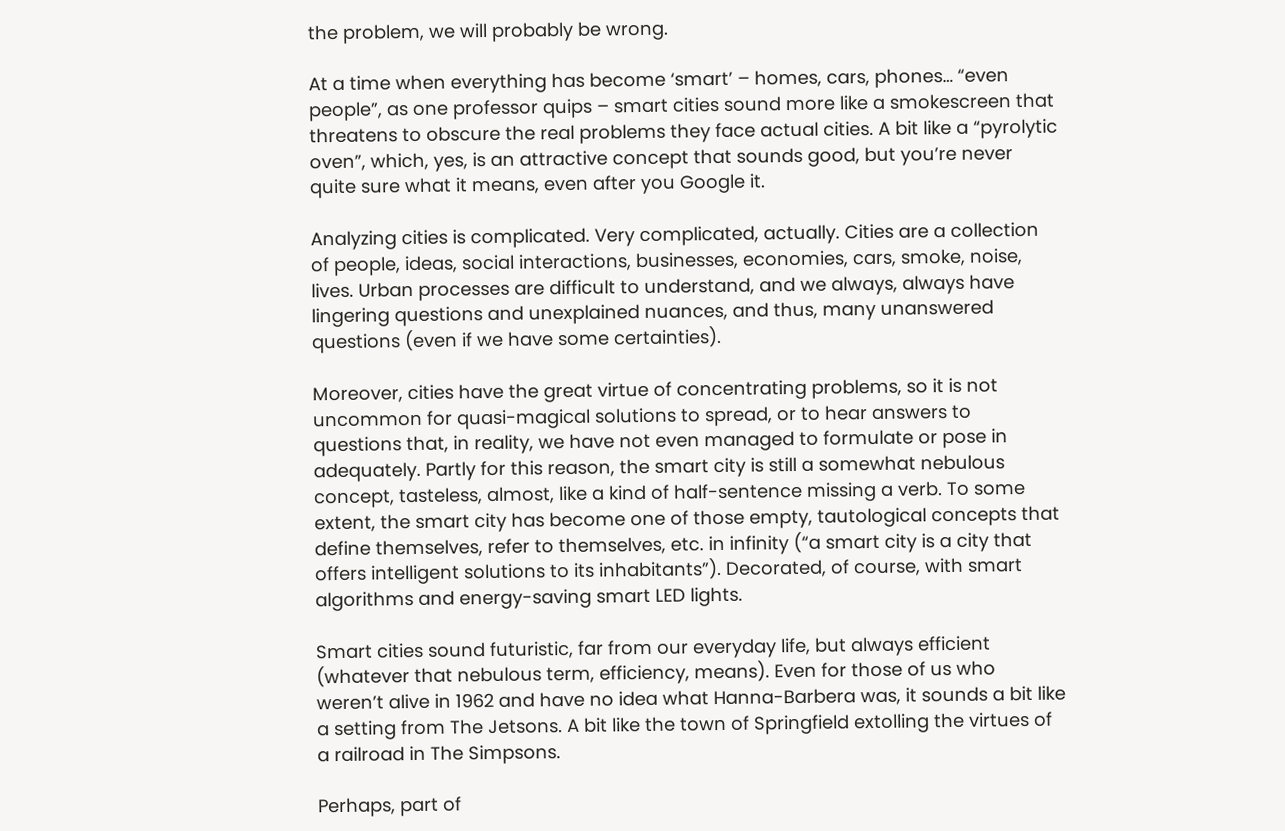the problem, we will probably be wrong.

At a time when everything has become ‘smart’ – homes, cars, phones… “even people”, as one professor quips – smart cities sound more like a smokescreen that threatens to obscure the real problems they face actual cities. A bit like a “pyrolytic oven”, which, yes, is an attractive concept that sounds good, but you’re never quite sure what it means, even after you Google it.

Analyzing cities is complicated. Very complicated, actually. Cities are a collection of people, ideas, social interactions, businesses, economies, cars, smoke, noise, lives. Urban processes are difficult to understand, and we always, always have lingering questions and unexplained nuances, and thus, many unanswered questions (even if we have some certainties).

Moreover, cities have the great virtue of concentrating problems, so it is not uncommon for quasi-magical solutions to spread, or to hear answers to questions that, in reality, we have not even managed to formulate or pose in adequately. Partly for this reason, the smart city is still a somewhat nebulous concept, tasteless, almost, like a kind of half-sentence missing a verb. To some extent, the smart city has become one of those empty, tautological concepts that define themselves, refer to themselves, etc. in infinity (“a smart city is a city that offers intelligent solutions to its inhabitants”). Decorated, of course, with smart algorithms and energy-saving smart LED lights.

Smart cities sound futuristic, far from our everyday life, but always efficient (whatever that nebulous term, efficiency, means). Even for those of us who weren’t alive in 1962 and have no idea what Hanna-Barbera was, it sounds a bit like a setting from The Jetsons. A bit like the town of Springfield extolling the virtues of a railroad in The Simpsons.

Perhaps, part of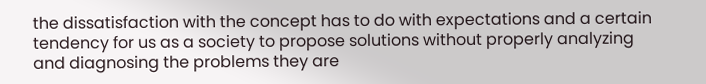the dissatisfaction with the concept has to do with expectations and a certain tendency for us as a society to propose solutions without properly analyzing and diagnosing the problems they are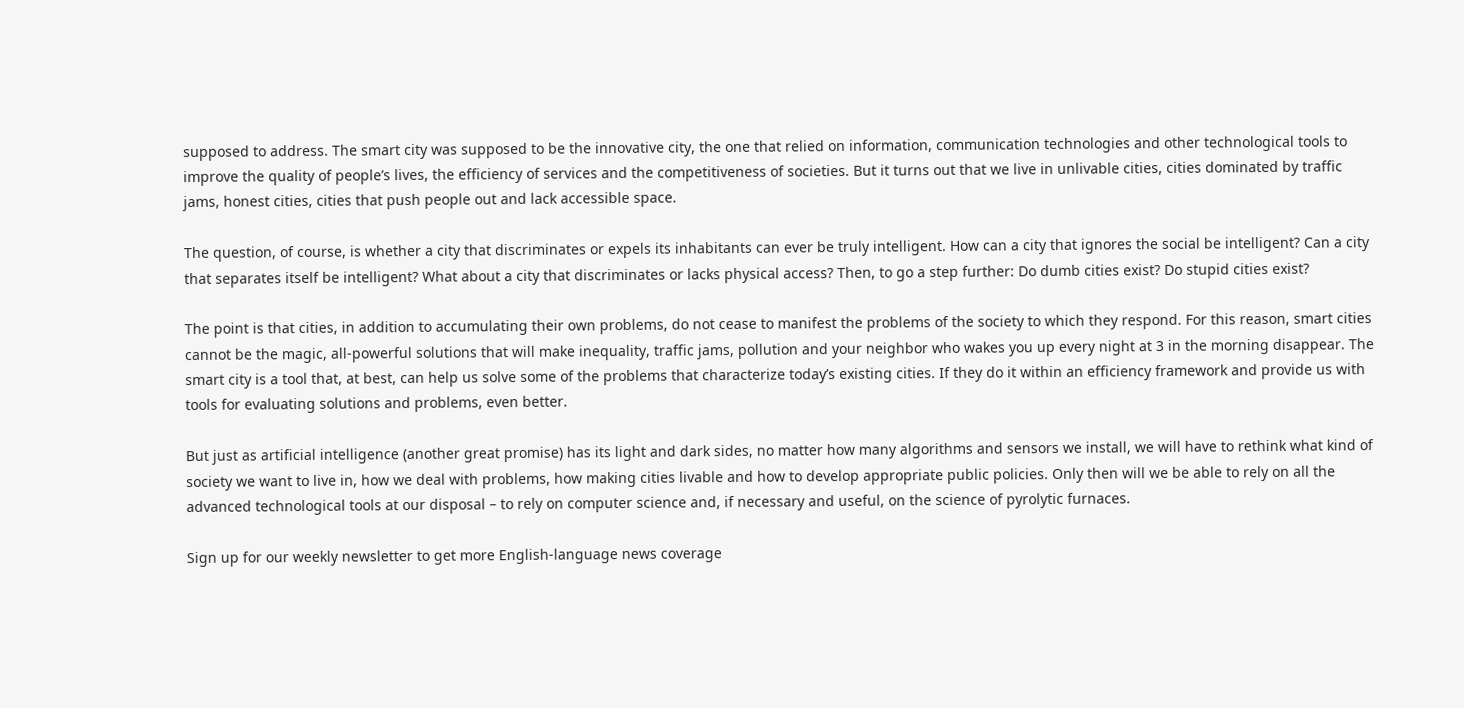supposed to address. The smart city was supposed to be the innovative city, the one that relied on information, communication technologies and other technological tools to improve the quality of people’s lives, the efficiency of services and the competitiveness of societies. But it turns out that we live in unlivable cities, cities dominated by traffic jams, honest cities, cities that push people out and lack accessible space.

The question, of course, is whether a city that discriminates or expels its inhabitants can ever be truly intelligent. How can a city that ignores the social be intelligent? Can a city that separates itself be intelligent? What about a city that discriminates or lacks physical access? Then, to go a step further: Do dumb cities exist? Do stupid cities exist?

The point is that cities, in addition to accumulating their own problems, do not cease to manifest the problems of the society to which they respond. For this reason, smart cities cannot be the magic, all-powerful solutions that will make inequality, traffic jams, pollution and your neighbor who wakes you up every night at 3 in the morning disappear. The smart city is a tool that, at best, can help us solve some of the problems that characterize today’s existing cities. If they do it within an efficiency framework and provide us with tools for evaluating solutions and problems, even better.

But just as artificial intelligence (another great promise) has its light and dark sides, no matter how many algorithms and sensors we install, we will have to rethink what kind of society we want to live in, how we deal with problems, how making cities livable and how to develop appropriate public policies. Only then will we be able to rely on all the advanced technological tools at our disposal – to rely on computer science and, if necessary and useful, on the science of pyrolytic furnaces.

Sign up for our weekly newsletter to get more English-language news coverage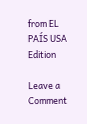from EL PAÍS USA Edition

Leave a Comment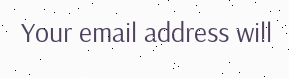Your email address will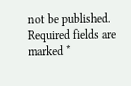not be published. Required fields are marked *